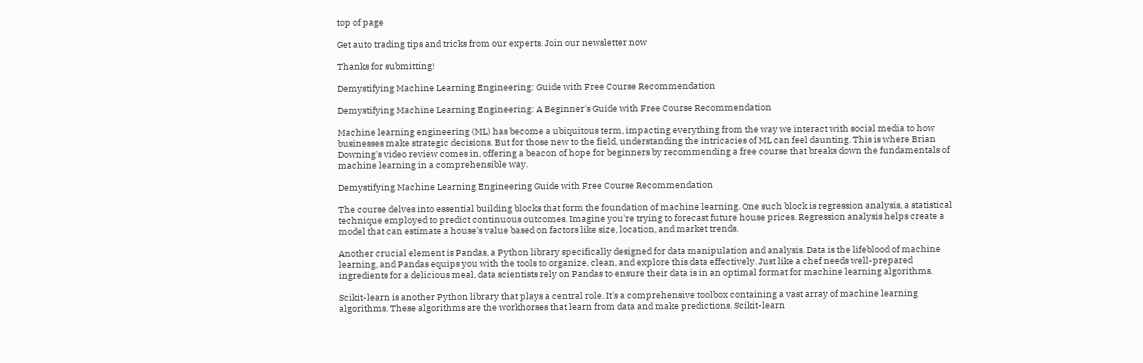top of page

Get auto trading tips and tricks from our experts. Join our newsletter now

Thanks for submitting!

Demystifying Machine Learning Engineering: Guide with Free Course Recommendation

Demystifying Machine Learning Engineering: A Beginner's Guide with Free Course Recommendation

Machine learning engineering (ML) has become a ubiquitous term, impacting everything from the way we interact with social media to how businesses make strategic decisions. But for those new to the field, understanding the intricacies of ML can feel daunting. This is where Brian Downing's video review comes in, offering a beacon of hope for beginners by recommending a free course that breaks down the fundamentals of machine learning in a comprehensible way.

Demystifying Machine Learning Engineering Guide with Free Course Recommendation

The course delves into essential building blocks that form the foundation of machine learning. One such block is regression analysis, a statistical technique employed to predict continuous outcomes. Imagine you're trying to forecast future house prices. Regression analysis helps create a model that can estimate a house's value based on factors like size, location, and market trends.

Another crucial element is Pandas, a Python library specifically designed for data manipulation and analysis. Data is the lifeblood of machine learning, and Pandas equips you with the tools to organize, clean, and explore this data effectively. Just like a chef needs well-prepared ingredients for a delicious meal, data scientists rely on Pandas to ensure their data is in an optimal format for machine learning algorithms.

Scikit-learn is another Python library that plays a central role. It's a comprehensive toolbox containing a vast array of machine learning algorithms. These algorithms are the workhorses that learn from data and make predictions. Scikit-learn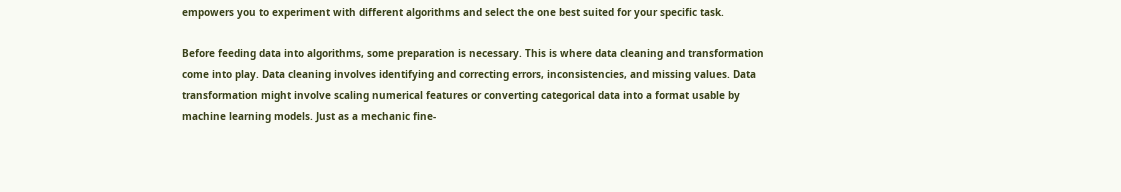empowers you to experiment with different algorithms and select the one best suited for your specific task.

Before feeding data into algorithms, some preparation is necessary. This is where data cleaning and transformation come into play. Data cleaning involves identifying and correcting errors, inconsistencies, and missing values. Data transformation might involve scaling numerical features or converting categorical data into a format usable by machine learning models. Just as a mechanic fine-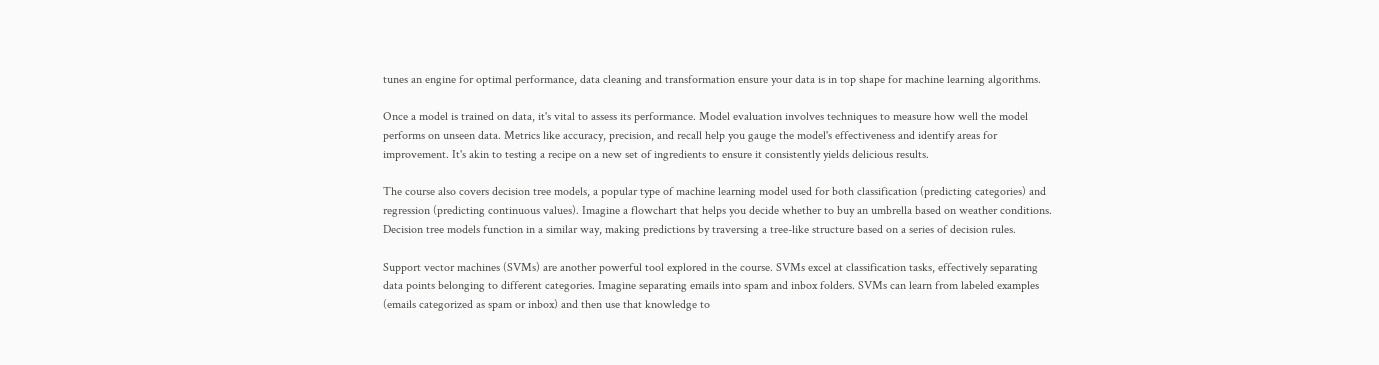tunes an engine for optimal performance, data cleaning and transformation ensure your data is in top shape for machine learning algorithms.

Once a model is trained on data, it's vital to assess its performance. Model evaluation involves techniques to measure how well the model performs on unseen data. Metrics like accuracy, precision, and recall help you gauge the model's effectiveness and identify areas for improvement. It's akin to testing a recipe on a new set of ingredients to ensure it consistently yields delicious results.

The course also covers decision tree models, a popular type of machine learning model used for both classification (predicting categories) and regression (predicting continuous values). Imagine a flowchart that helps you decide whether to buy an umbrella based on weather conditions. Decision tree models function in a similar way, making predictions by traversing a tree-like structure based on a series of decision rules.

Support vector machines (SVMs) are another powerful tool explored in the course. SVMs excel at classification tasks, effectively separating data points belonging to different categories. Imagine separating emails into spam and inbox folders. SVMs can learn from labeled examples (emails categorized as spam or inbox) and then use that knowledge to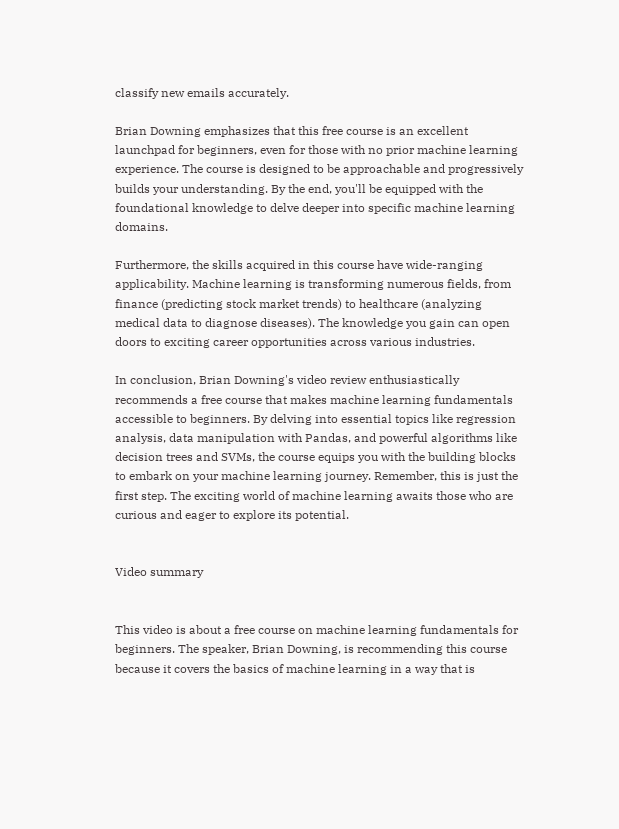classify new emails accurately.

Brian Downing emphasizes that this free course is an excellent launchpad for beginners, even for those with no prior machine learning experience. The course is designed to be approachable and progressively builds your understanding. By the end, you'll be equipped with the foundational knowledge to delve deeper into specific machine learning domains.

Furthermore, the skills acquired in this course have wide-ranging applicability. Machine learning is transforming numerous fields, from finance (predicting stock market trends) to healthcare (analyzing medical data to diagnose diseases). The knowledge you gain can open doors to exciting career opportunities across various industries.

In conclusion, Brian Downing's video review enthusiastically recommends a free course that makes machine learning fundamentals accessible to beginners. By delving into essential topics like regression analysis, data manipulation with Pandas, and powerful algorithms like decision trees and SVMs, the course equips you with the building blocks to embark on your machine learning journey. Remember, this is just the first step. The exciting world of machine learning awaits those who are curious and eager to explore its potential.


Video summary


This video is about a free course on machine learning fundamentals for beginners. The speaker, Brian Downing, is recommending this course because it covers the basics of machine learning in a way that is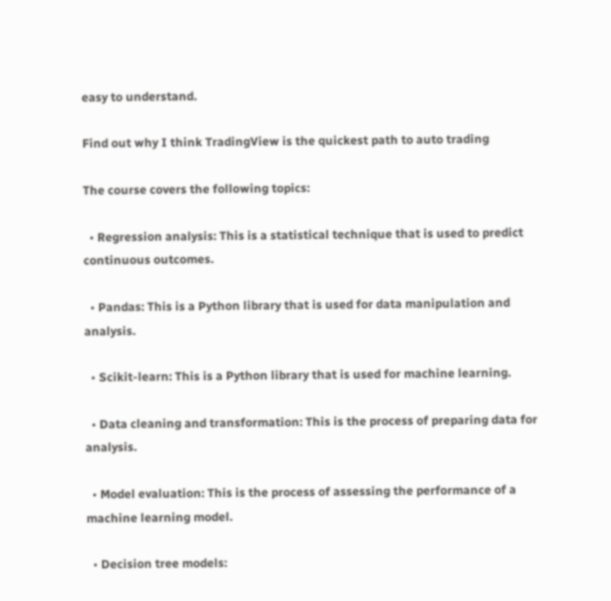easy to understand.

Find out why I think TradingView is the quickest path to auto trading

The course covers the following topics:

  • Regression analysis: This is a statistical technique that is used to predict continuous outcomes.

  • Pandas: This is a Python library that is used for data manipulation and analysis.

  • Scikit-learn: This is a Python library that is used for machine learning.

  • Data cleaning and transformation: This is the process of preparing data for analysis.

  • Model evaluation: This is the process of assessing the performance of a machine learning model.

  • Decision tree models: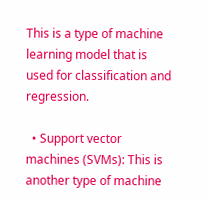This is a type of machine learning model that is used for classification and regression.

  • Support vector machines (SVMs): This is another type of machine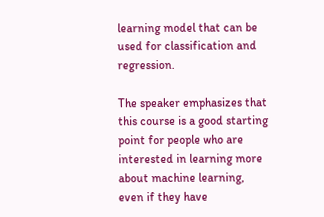learning model that can be used for classification and regression.

The speaker emphasizes that this course is a good starting point for people who are interested in learning more about machine learning, even if they have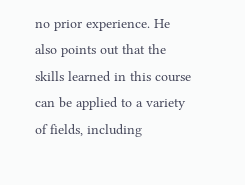no prior experience. He also points out that the skills learned in this course can be applied to a variety of fields, including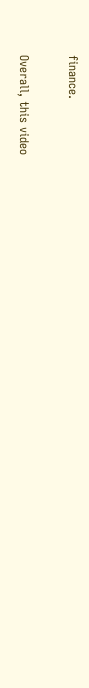finance.

Overall, this video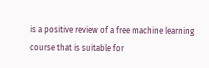is a positive review of a free machine learning course that is suitable for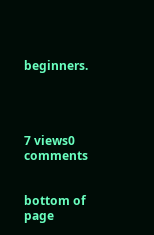beginners.




7 views0 comments


bottom of page